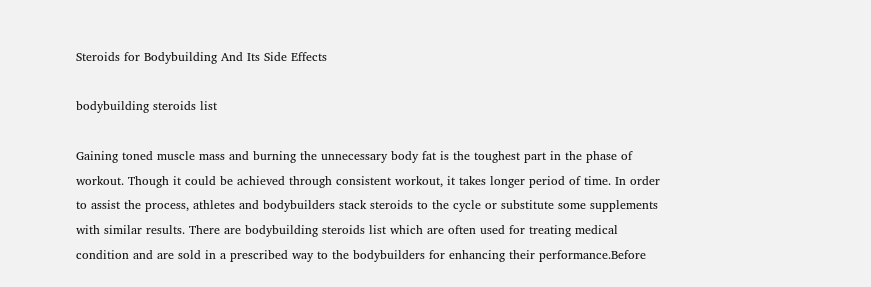Steroids for Bodybuilding And Its Side Effects

bodybuilding steroids list

Gaining toned muscle mass and burning the unnecessary body fat is the toughest part in the phase of workout. Though it could be achieved through consistent workout, it takes longer period of time. In order to assist the process, athletes and bodybuilders stack steroids to the cycle or substitute some supplements with similar results. There are bodybuilding steroids list which are often used for treating medical condition and are sold in a prescribed way to the bodybuilders for enhancing their performance.Before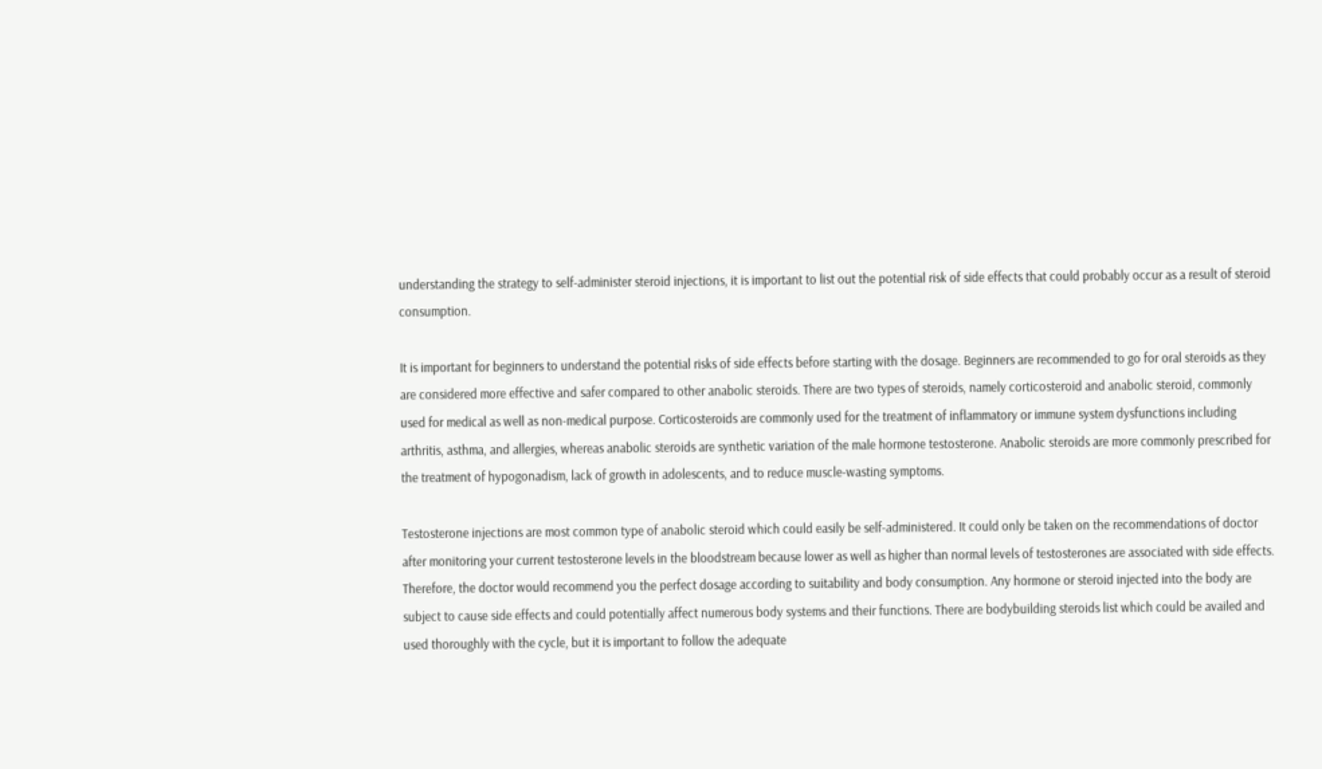understanding the strategy to self-administer steroid injections, it is important to list out the potential risk of side effects that could probably occur as a result of steroid consumption.

It is important for beginners to understand the potential risks of side effects before starting with the dosage. Beginners are recommended to go for oral steroids as they are considered more effective and safer compared to other anabolic steroids. There are two types of steroids, namely corticosteroid and anabolic steroid, commonly used for medical as well as non-medical purpose. Corticosteroids are commonly used for the treatment of inflammatory or immune system dysfunctions including arthritis, asthma, and allergies, whereas anabolic steroids are synthetic variation of the male hormone testosterone. Anabolic steroids are more commonly prescribed for the treatment of hypogonadism, lack of growth in adolescents, and to reduce muscle-wasting symptoms.

Testosterone injections are most common type of anabolic steroid which could easily be self-administered. It could only be taken on the recommendations of doctor after monitoring your current testosterone levels in the bloodstream because lower as well as higher than normal levels of testosterones are associated with side effects. Therefore, the doctor would recommend you the perfect dosage according to suitability and body consumption. Any hormone or steroid injected into the body are subject to cause side effects and could potentially affect numerous body systems and their functions. There are bodybuilding steroids list which could be availed and used thoroughly with the cycle, but it is important to follow the adequate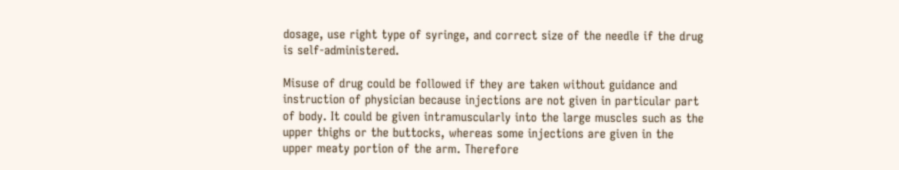dosage, use right type of syringe, and correct size of the needle if the drug is self-administered.

Misuse of drug could be followed if they are taken without guidance and instruction of physician because injections are not given in particular part of body. It could be given intramuscularly into the large muscles such as the upper thighs or the buttocks, whereas some injections are given in the upper meaty portion of the arm. Therefore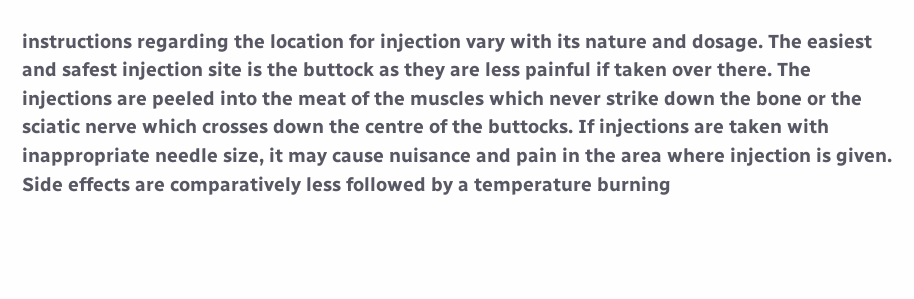instructions regarding the location for injection vary with its nature and dosage. The easiest and safest injection site is the buttock as they are less painful if taken over there. The injections are peeled into the meat of the muscles which never strike down the bone or the sciatic nerve which crosses down the centre of the buttocks. If injections are taken with inappropriate needle size, it may cause nuisance and pain in the area where injection is given. Side effects are comparatively less followed by a temperature burning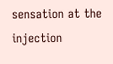sensation at the injection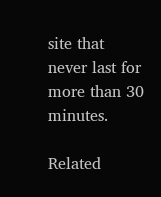site that never last for more than 30 minutes.

Related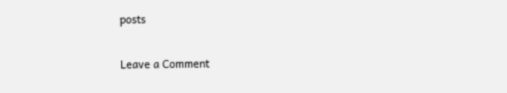posts

Leave a Comment